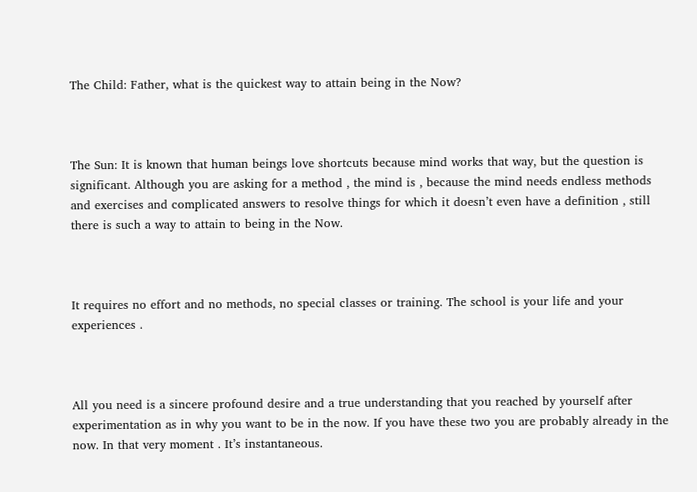The Child: Father, what is the quickest way to attain being in the Now?



The Sun: It is known that human beings love shortcuts because mind works that way, but the question is significant. Although you are asking for a method , the mind is , because the mind needs endless methods and exercises and complicated answers to resolve things for which it doesn’t even have a definition , still there is such a way to attain to being in the Now.



It requires no effort and no methods, no special classes or training. The school is your life and your experiences .



All you need is a sincere profound desire and a true understanding that you reached by yourself after experimentation as in why you want to be in the now. If you have these two you are probably already in the now. In that very moment . It’s instantaneous.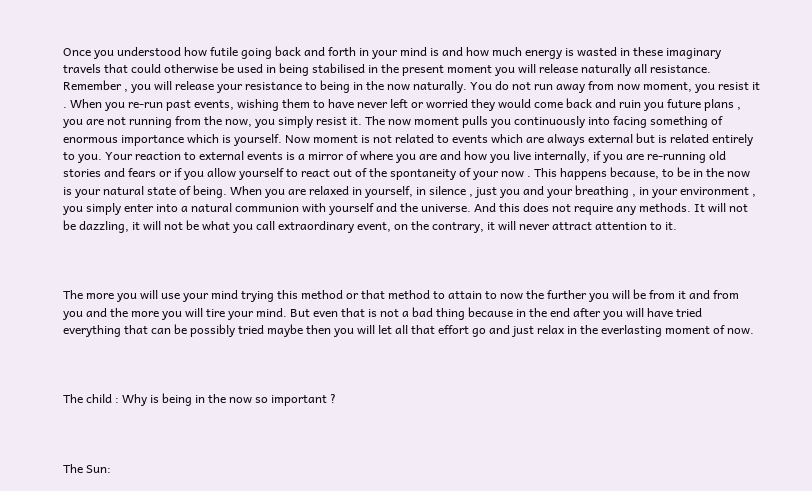Once you understood how futile going back and forth in your mind is and how much energy is wasted in these imaginary travels that could otherwise be used in being stabilised in the present moment you will release naturally all resistance. Remember , you will release your resistance to being in the now naturally. You do not run away from now moment, you resist it . When you re-run past events, wishing them to have never left or worried they would come back and ruin you future plans , you are not running from the now, you simply resist it. The now moment pulls you continuously into facing something of enormous importance which is yourself. Now moment is not related to events which are always external but is related entirely to you. Your reaction to external events is a mirror of where you are and how you live internally, if you are re-running old stories and fears or if you allow yourself to react out of the spontaneity of your now . This happens because, to be in the now is your natural state of being. When you are relaxed in yourself, in silence , just you and your breathing , in your environment , you simply enter into a natural communion with yourself and the universe. And this does not require any methods. It will not be dazzling, it will not be what you call extraordinary event, on the contrary, it will never attract attention to it.



The more you will use your mind trying this method or that method to attain to now the further you will be from it and from you and the more you will tire your mind. But even that is not a bad thing because in the end after you will have tried everything that can be possibly tried maybe then you will let all that effort go and just relax in the everlasting moment of now.



The child : Why is being in the now so important ?



The Sun: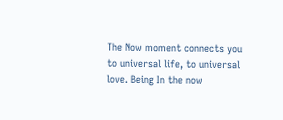The Now moment connects you to universal life, to universal love. Being In the now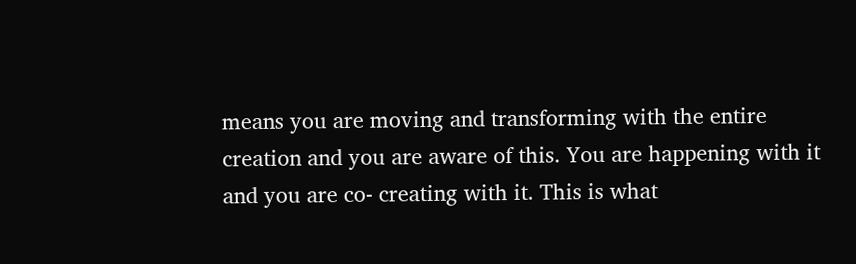means you are moving and transforming with the entire creation and you are aware of this. You are happening with it and you are co- creating with it. This is what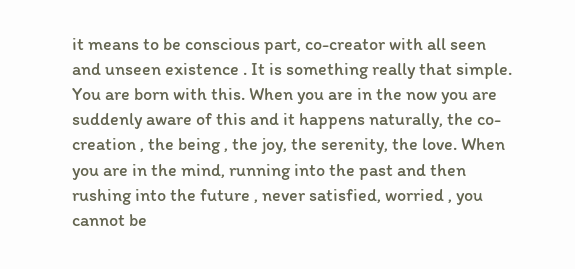it means to be conscious part, co-creator with all seen and unseen existence . It is something really that simple. You are born with this. When you are in the now you are suddenly aware of this and it happens naturally, the co-creation , the being , the joy, the serenity, the love. When you are in the mind, running into the past and then rushing into the future , never satisfied, worried , you cannot be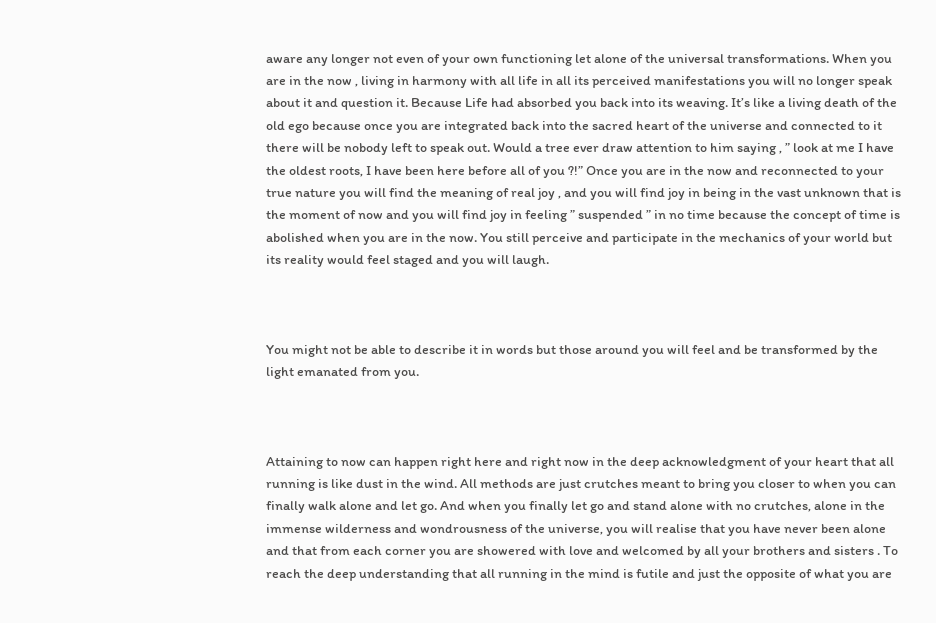aware any longer not even of your own functioning let alone of the universal transformations. When you are in the now , living in harmony with all life in all its perceived manifestations you will no longer speak about it and question it. Because Life had absorbed you back into its weaving. It’s like a living death of the old ego because once you are integrated back into the sacred heart of the universe and connected to it there will be nobody left to speak out. Would a tree ever draw attention to him saying , ” look at me I have the oldest roots, I have been here before all of you ?!” Once you are in the now and reconnected to your true nature you will find the meaning of real joy , and you will find joy in being in the vast unknown that is the moment of now and you will find joy in feeling ” suspended ” in no time because the concept of time is abolished when you are in the now. You still perceive and participate in the mechanics of your world but its reality would feel staged and you will laugh.



You might not be able to describe it in words but those around you will feel and be transformed by the light emanated from you.



Attaining to now can happen right here and right now in the deep acknowledgment of your heart that all running is like dust in the wind. All methods are just crutches meant to bring you closer to when you can finally walk alone and let go. And when you finally let go and stand alone with no crutches, alone in the immense wilderness and wondrousness of the universe, you will realise that you have never been alone and that from each corner you are showered with love and welcomed by all your brothers and sisters . To reach the deep understanding that all running in the mind is futile and just the opposite of what you are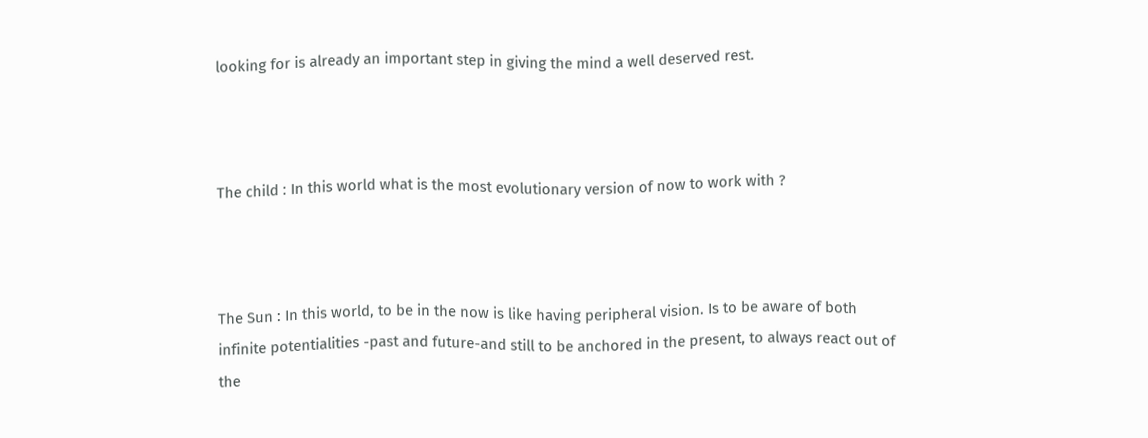looking for is already an important step in giving the mind a well deserved rest.



The child : In this world what is the most evolutionary version of now to work with ?



The Sun : In this world, to be in the now is like having peripheral vision. Is to be aware of both infinite potentialities -past and future-and still to be anchored in the present, to always react out of the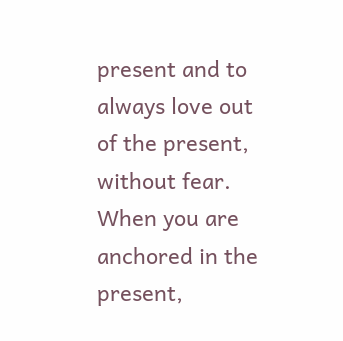present and to always love out of the present, without fear. When you are anchored in the present,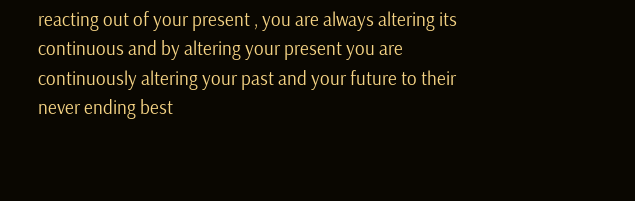reacting out of your present , you are always altering its continuous and by altering your present you are continuously altering your past and your future to their never ending best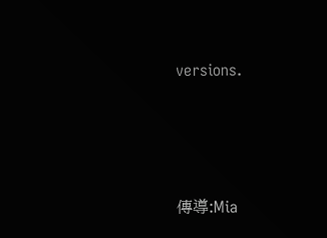versions.




傳導:Mia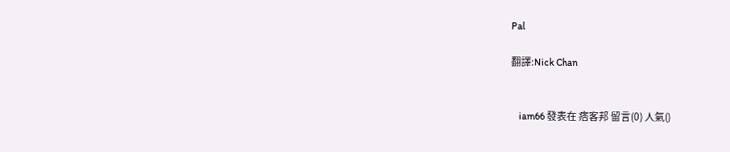Pal

翻譯:Nick Chan


    iam66 發表在 痞客邦 留言(0) 人氣()